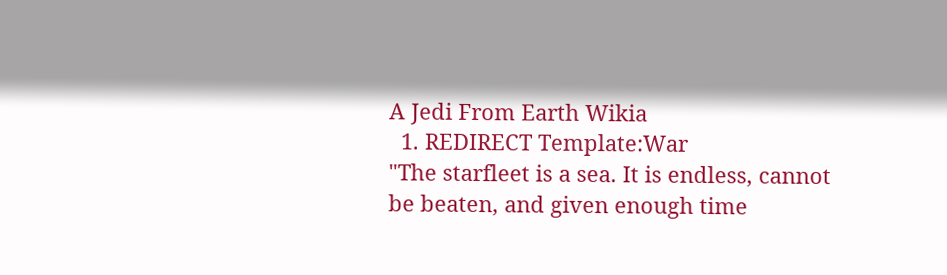A Jedi From Earth Wikia
  1. REDIRECT Template:War
"The starfleet is a sea. It is endless, cannot be beaten, and given enough time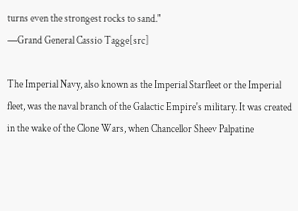turns even the strongest rocks to sand."
―Grand General Cassio Tagge[src]

The Imperial Navy, also known as the Imperial Starfleet or the Imperial fleet, was the naval branch of the Galactic Empire's military. It was created in the wake of the Clone Wars, when Chancellor Sheev Palpatine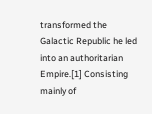transformed the Galactic Republic he led into an authoritarian Empire.[1] Consisting mainly of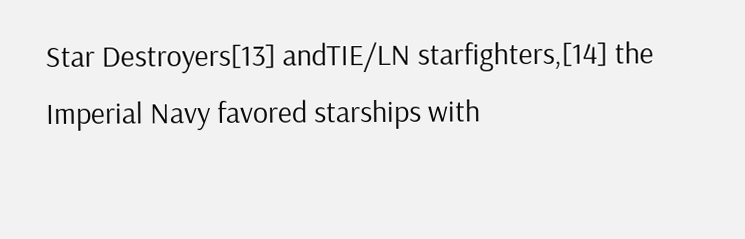Star Destroyers[13] andTIE/LN starfighters,[14] the Imperial Navy favored starships with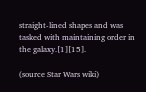straight-lined shapes and was tasked with maintaining order in the galaxy.[1][15].

(source Star Wars wiki)